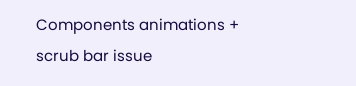Components animations + scrub bar issue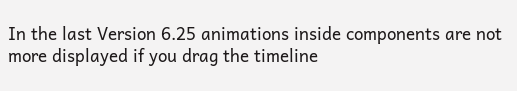In the last Version 6.25 animations inside components are not more displayed if you drag the timeline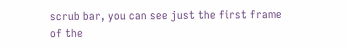scrub bar, you can see just the first frame of the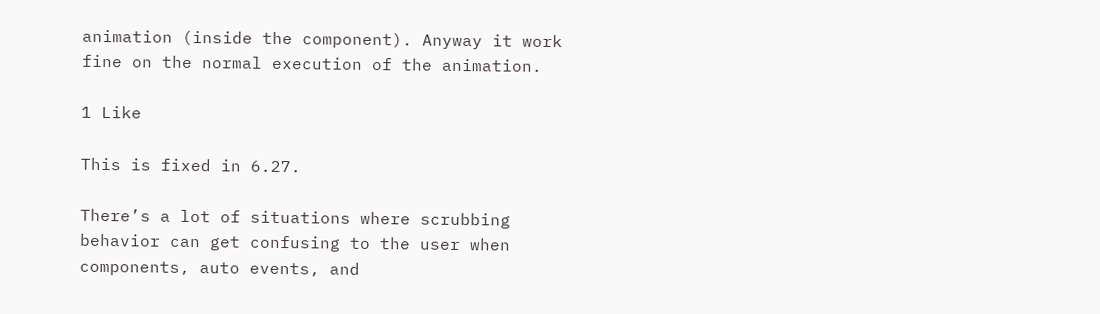animation (inside the component). Anyway it work fine on the normal execution of the animation.

1 Like

This is fixed in 6.27.

There’s a lot of situations where scrubbing behavior can get confusing to the user when components, auto events, and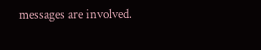messages are involved.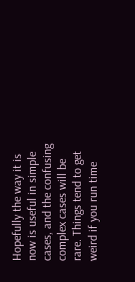Hopefully the way it is now is useful in simple cases, and the confusing complex cases will be rare. Things tend to get weird if you run time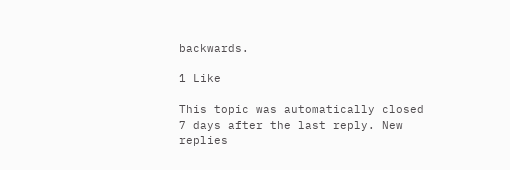backwards.

1 Like

This topic was automatically closed 7 days after the last reply. New replies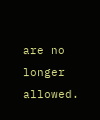are no longer allowed.